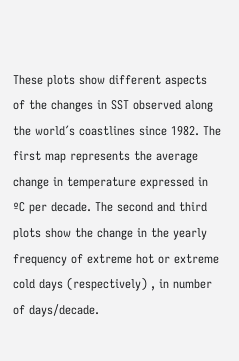These plots show different aspects of the changes in SST observed along the world´s coastlines since 1982. The first map represents the average change in temperature expressed in ºC per decade. The second and third plots show the change in the yearly frequency of extreme hot or extreme cold days (respectively) , in number of days/decade.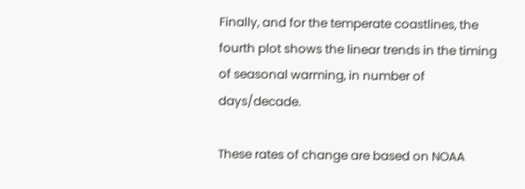Finally, and for the temperate coastlines, the fourth plot shows the linear trends in the timing of seasonal warming, in number of days/decade.

These rates of change are based on NOAA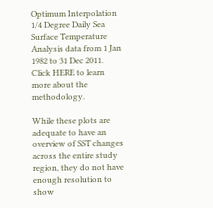Optimum Interpolation 1/4 Degree Daily Sea Surface Temperature Analysis data from 1 Jan 1982 to 31 Dec 2011. Click HERE to learn more about the methodology.

While these plots are adequate to have an overview of SST changes across the entire study region, they do not have enough resolution to show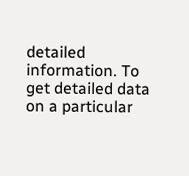detailed information. To get detailed data on a particular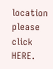location please click HERE.